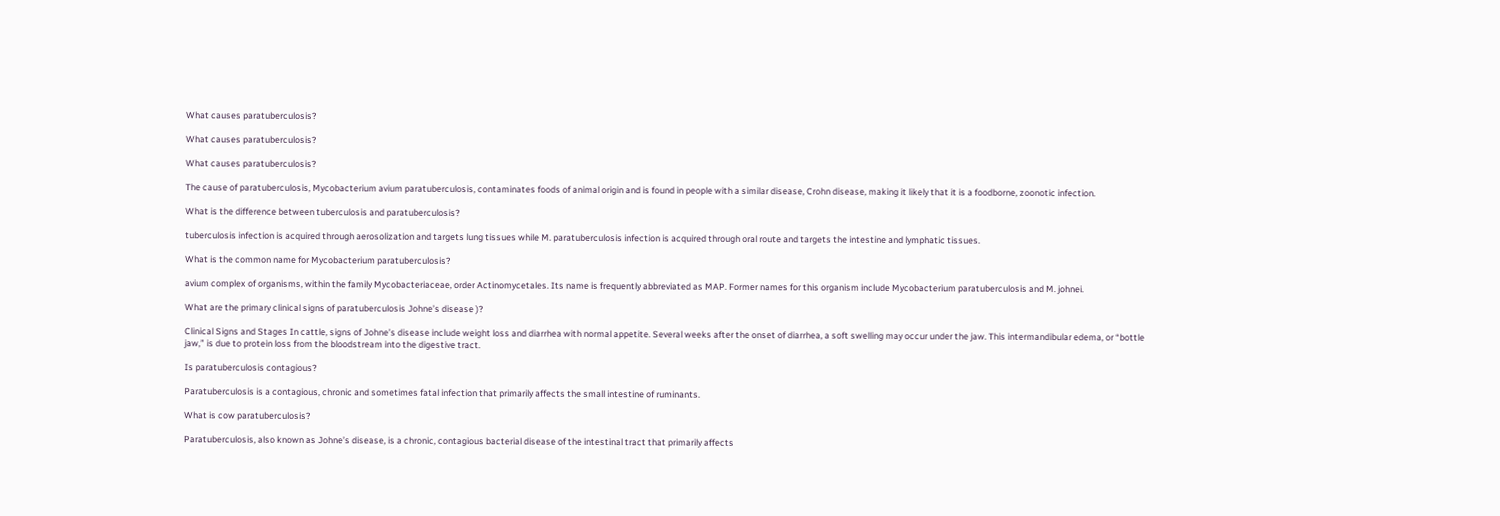What causes paratuberculosis?

What causes paratuberculosis?

What causes paratuberculosis?

The cause of paratuberculosis, Mycobacterium avium paratuberculosis, contaminates foods of animal origin and is found in people with a similar disease, Crohn disease, making it likely that it is a foodborne, zoonotic infection.

What is the difference between tuberculosis and paratuberculosis?

tuberculosis infection is acquired through aerosolization and targets lung tissues while M. paratuberculosis infection is acquired through oral route and targets the intestine and lymphatic tissues.

What is the common name for Mycobacterium paratuberculosis?

avium complex of organisms, within the family Mycobacteriaceae, order Actinomycetales. Its name is frequently abbreviated as MAP. Former names for this organism include Mycobacterium paratuberculosis and M. johnei.

What are the primary clinical signs of paratuberculosis Johne’s disease )?

Clinical Signs and Stages In cattle, signs of Johne’s disease include weight loss and diarrhea with normal appetite. Several weeks after the onset of diarrhea, a soft swelling may occur under the jaw. This intermandibular edema, or “bottle jaw,” is due to protein loss from the bloodstream into the digestive tract.

Is paratuberculosis contagious?

Paratuberculosis is a contagious, chronic and sometimes fatal infection that primarily affects the small intestine of ruminants.

What is cow paratuberculosis?

Paratuberculosis, also known as Johne’s disease, is a chronic, contagious bacterial disease of the intestinal tract that primarily affects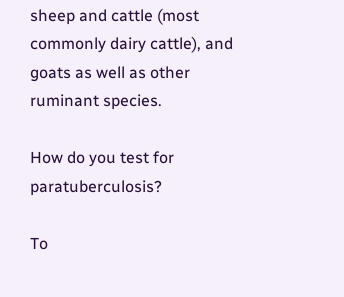sheep and cattle (most commonly dairy cattle), and goats as well as other ruminant species.

How do you test for paratuberculosis?

To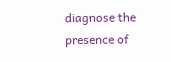diagnose the presence of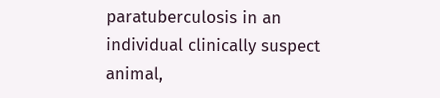paratuberculosis in an individual clinically suspect animal,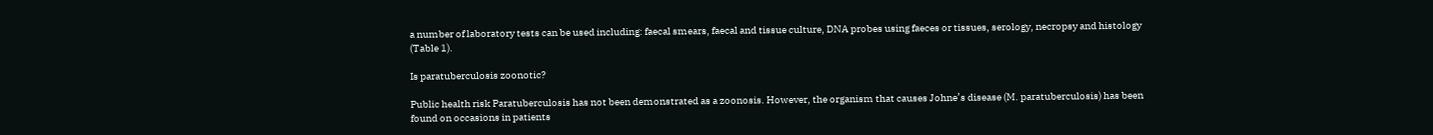a number of laboratory tests can be used including: faecal smears, faecal and tissue culture, DNA probes using faeces or tissues, serology, necropsy and histology (Table 1).

Is paratuberculosis zoonotic?

Public health risk Paratuberculosis has not been demonstrated as a zoonosis. However, the organism that causes Johne’s disease (M. paratuberculosis) has been found on occasions in patients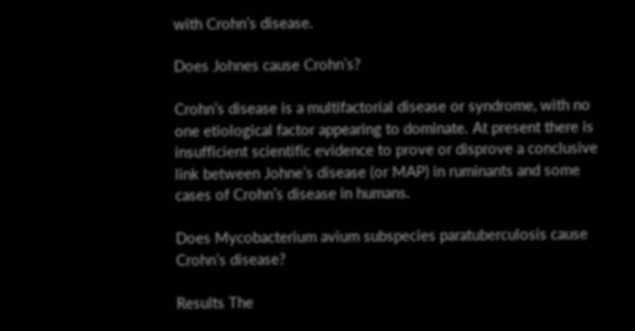with Crohn’s disease.

Does Johnes cause Crohn’s?

Crohn’s disease is a multifactorial disease or syndrome, with no one etiological factor appearing to dominate. At present there is insufficient scientific evidence to prove or disprove a conclusive link between Johne’s disease (or MAP) in ruminants and some cases of Crohn’s disease in humans.

Does Mycobacterium avium subspecies paratuberculosis cause Crohn’s disease?

Results The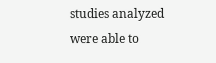studies analyzed were able to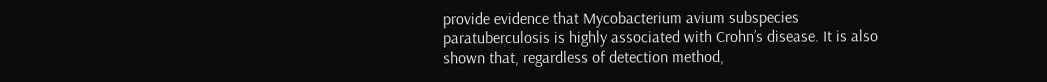provide evidence that Mycobacterium avium subspecies paratuberculosis is highly associated with Crohn’s disease. It is also shown that, regardless of detection method,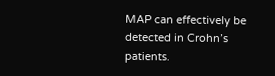MAP can effectively be detected in Crohn’s patients.